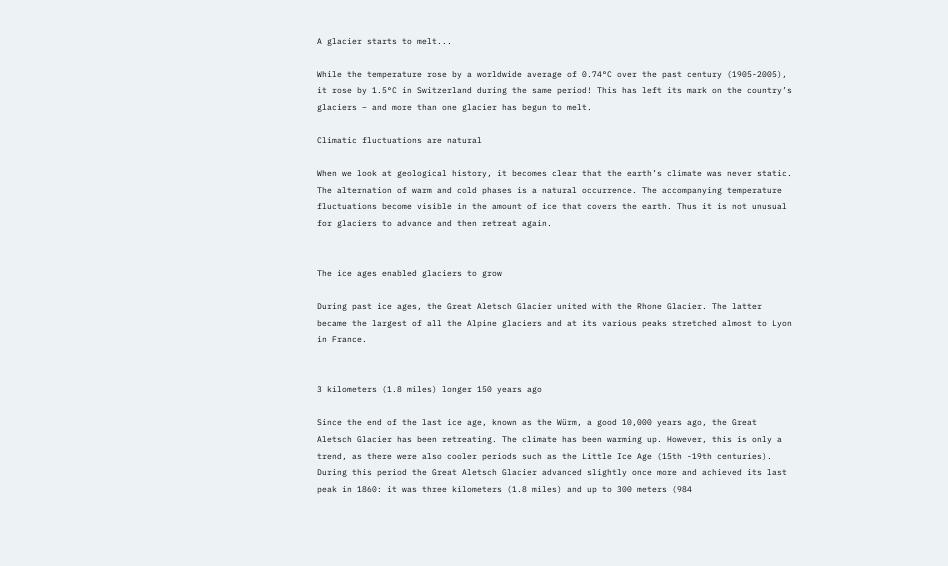A glacier starts to melt...

While the temperature rose by a worldwide average of 0.74°C over the past century (1905-2005), it rose by 1.5°C in Switzerland during the same period! This has left its mark on the country’s glaciers – and more than one glacier has begun to melt.

Climatic fluctuations are natural

When we look at geological history, it becomes clear that the earth’s climate was never static. The alternation of warm and cold phases is a natural occurrence. The accompanying temperature fluctuations become visible in the amount of ice that covers the earth. Thus it is not unusual for glaciers to advance and then retreat again.


The ice ages enabled glaciers to grow

During past ice ages, the Great Aletsch Glacier united with the Rhone Glacier. The latter became the largest of all the Alpine glaciers and at its various peaks stretched almost to Lyon in France.


3 kilometers (1.8 miles) longer 150 years ago

Since the end of the last ice age, known as the Würm, a good 10,000 years ago, the Great Aletsch Glacier has been retreating. The climate has been warming up. However, this is only a trend, as there were also cooler periods such as the Little Ice Age (15th -19th centuries). During this period the Great Aletsch Glacier advanced slightly once more and achieved its last peak in 1860: it was three kilometers (1.8 miles) and up to 300 meters (984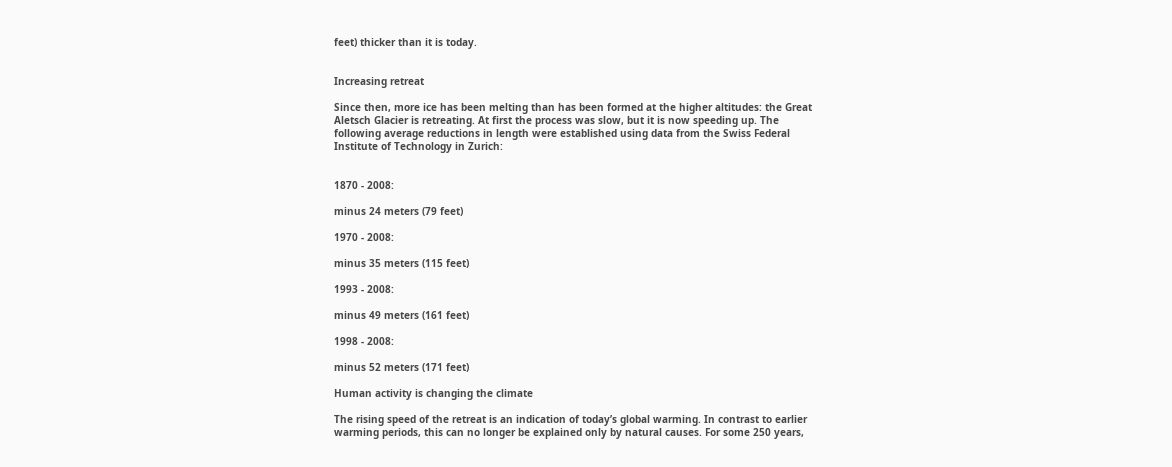feet) thicker than it is today.


Increasing retreat

Since then, more ice has been melting than has been formed at the higher altitudes: the Great Aletsch Glacier is retreating. At first the process was slow, but it is now speeding up. The following average reductions in length were established using data from the Swiss Federal Institute of Technology in Zurich:


1870 - 2008:

minus 24 meters (79 feet)

1970 - 2008:

minus 35 meters (115 feet)

1993 - 2008:

minus 49 meters (161 feet)

1998 - 2008:

minus 52 meters (171 feet)

Human activity is changing the climate

The rising speed of the retreat is an indication of today’s global warming. In contrast to earlier warming periods, this can no longer be explained only by natural causes. For some 250 years,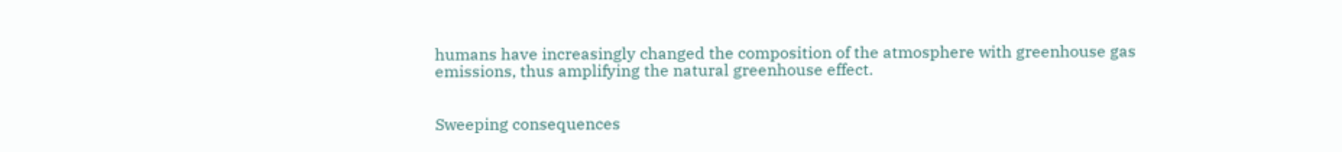humans have increasingly changed the composition of the atmosphere with greenhouse gas emissions, thus amplifying the natural greenhouse effect.


Sweeping consequences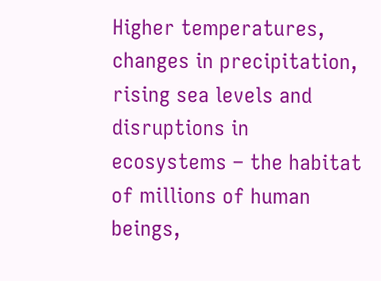Higher temperatures, changes in precipitation, rising sea levels and disruptions in ecosystems – the habitat of millions of human beings,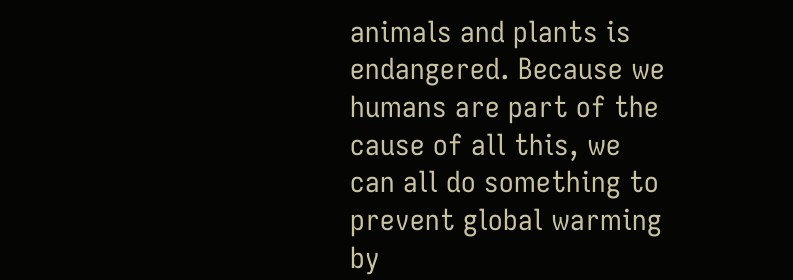animals and plants is endangered. Because we humans are part of the cause of all this, we can all do something to prevent global warming by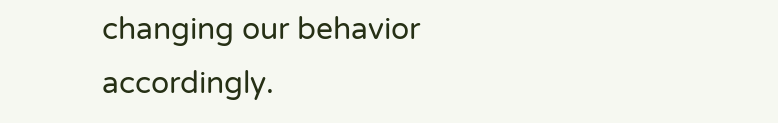changing our behavior accordingly.